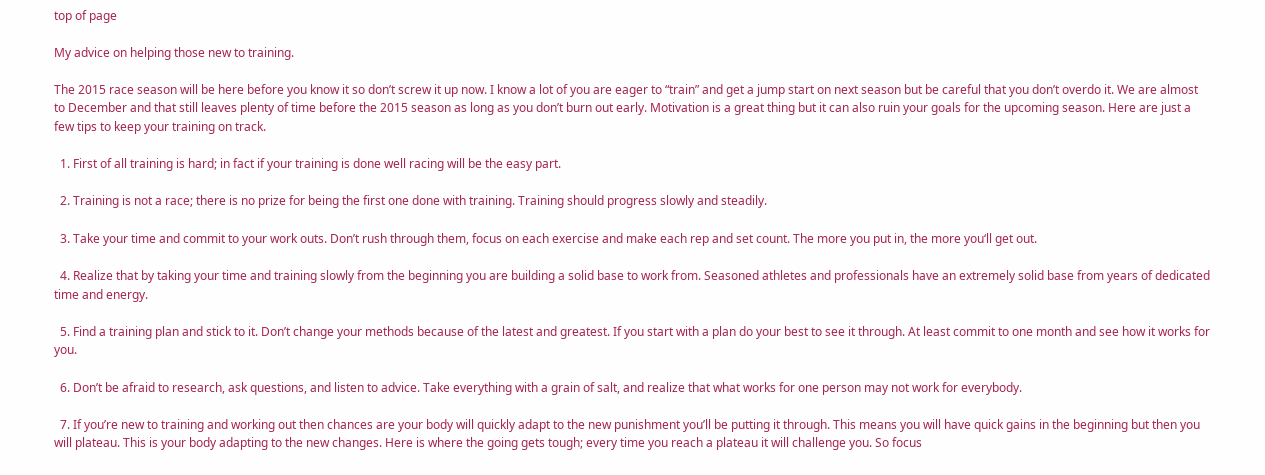top of page

My advice on helping those new to training.

The 2015 race season will be here before you know it so don’t screw it up now. I know a lot of you are eager to “train” and get a jump start on next season but be careful that you don’t overdo it. We are almost to December and that still leaves plenty of time before the 2015 season as long as you don’t burn out early. Motivation is a great thing but it can also ruin your goals for the upcoming season. Here are just a few tips to keep your training on track.

  1. First of all training is hard; in fact if your training is done well racing will be the easy part.

  2. Training is not a race; there is no prize for being the first one done with training. Training should progress slowly and steadily.

  3. Take your time and commit to your work outs. Don’t rush through them, focus on each exercise and make each rep and set count. The more you put in, the more you‘ll get out.

  4. Realize that by taking your time and training slowly from the beginning you are building a solid base to work from. Seasoned athletes and professionals have an extremely solid base from years of dedicated time and energy.

  5. Find a training plan and stick to it. Don’t change your methods because of the latest and greatest. If you start with a plan do your best to see it through. At least commit to one month and see how it works for you.

  6. Don’t be afraid to research, ask questions, and listen to advice. Take everything with a grain of salt, and realize that what works for one person may not work for everybody.

  7. If you’re new to training and working out then chances are your body will quickly adapt to the new punishment you’ll be putting it through. This means you will have quick gains in the beginning but then you will plateau. This is your body adapting to the new changes. Here is where the going gets tough; every time you reach a plateau it will challenge you. So focus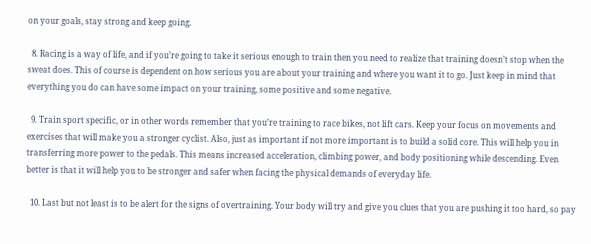on your goals, stay strong and keep going.

  8. Racing is a way of life, and if you’re going to take it serious enough to train then you need to realize that training doesn’t stop when the sweat does. This of course is dependent on how serious you are about your training and where you want it to go. Just keep in mind that everything you do can have some impact on your training, some positive and some negative.

  9. Train sport specific, or in other words remember that you’re training to race bikes, not lift cars. Keep your focus on movements and exercises that will make you a stronger cyclist. Also, just as important if not more important is to build a solid core. This will help you in transferring more power to the pedals. This means increased acceleration, climbing power, and body positioning while descending. Even better is that it will help you to be stronger and safer when facing the physical demands of everyday life.

  10. Last but not least is to be alert for the signs of overtraining. Your body will try and give you clues that you are pushing it too hard, so pay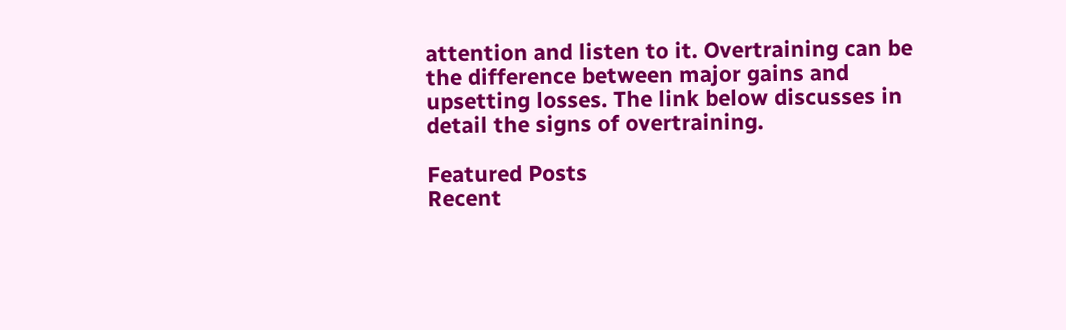attention and listen to it. Overtraining can be the difference between major gains and upsetting losses. The link below discusses in detail the signs of overtraining.

Featured Posts
Recent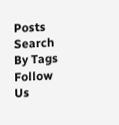Posts
Search By Tags
Follow Us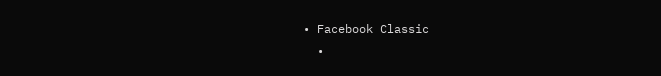• Facebook Classic
  •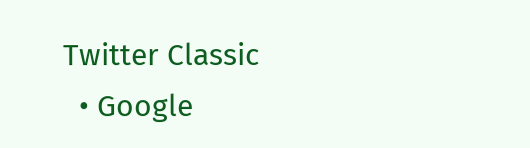Twitter Classic
  • Google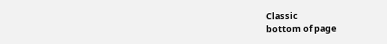Classic
bottom of page